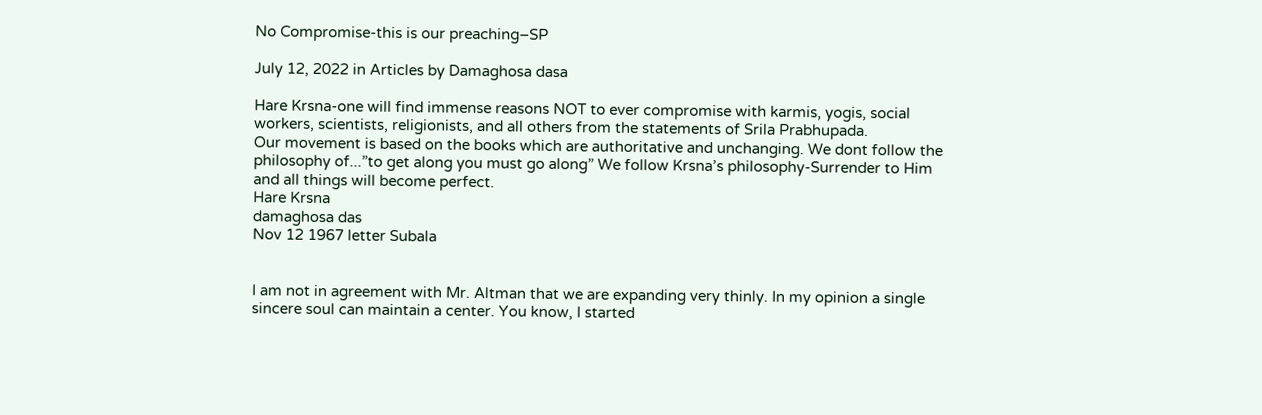No Compromise-this is our preaching–SP

July 12, 2022 in Articles by Damaghosa dasa

Hare Krsna-one will find immense reasons NOT to ever compromise with karmis, yogis, social workers, scientists, religionists, and all others from the statements of Srila Prabhupada.
Our movement is based on the books which are authoritative and unchanging. We dont follow the philosophy of...”to get along you must go along” We follow Krsna’s philosophy-Surrender to Him and all things will become perfect.
Hare Krsna
damaghosa das
Nov 12 1967 letter Subala


I am not in agreement with Mr. Altman that we are expanding very thinly. In my opinion a single sincere soul can maintain a center. You know, I started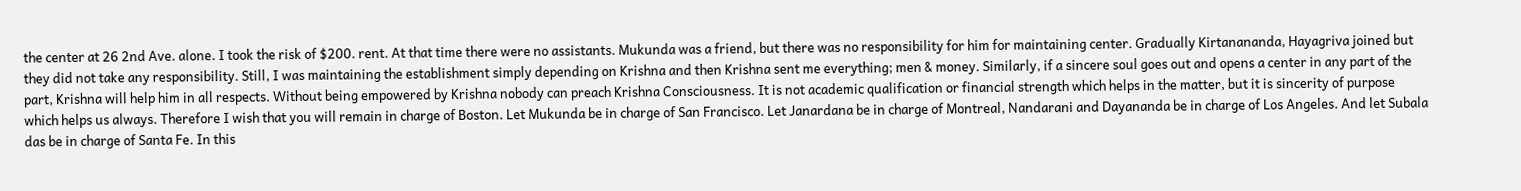the center at 26 2nd Ave. alone. I took the risk of $200. rent. At that time there were no assistants. Mukunda was a friend, but there was no responsibility for him for maintaining center. Gradually Kirtanananda, Hayagriva joined but they did not take any responsibility. Still, I was maintaining the establishment simply depending on Krishna and then Krishna sent me everything; men & money. Similarly, if a sincere soul goes out and opens a center in any part of the part, Krishna will help him in all respects. Without being empowered by Krishna nobody can preach Krishna Consciousness. It is not academic qualification or financial strength which helps in the matter, but it is sincerity of purpose which helps us always. Therefore I wish that you will remain in charge of Boston. Let Mukunda be in charge of San Francisco. Let Janardana be in charge of Montreal, Nandarani and Dayananda be in charge of Los Angeles. And let Subala das be in charge of Santa Fe. In this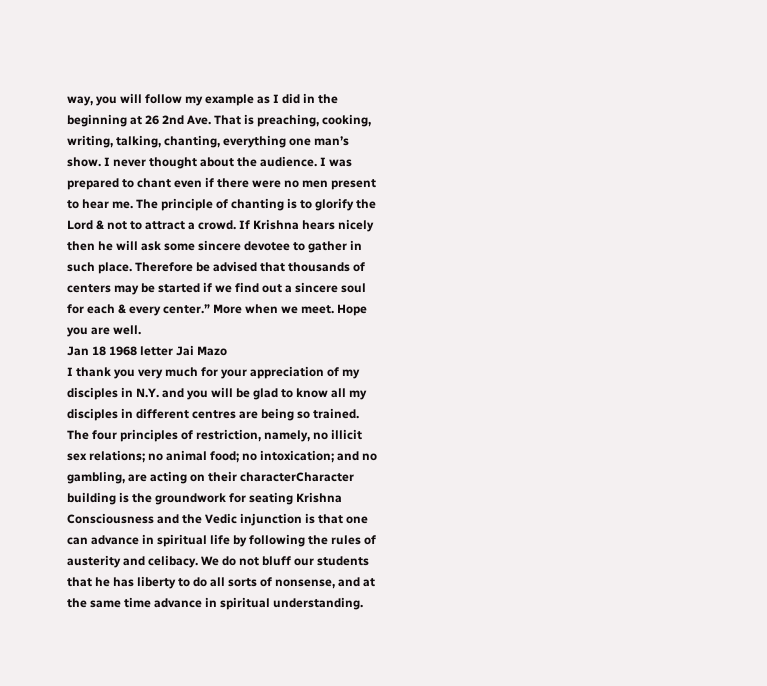way, you will follow my example as I did in the beginning at 26 2nd Ave. That is preaching, cooking, writing, talking, chanting, everything one man’s show. I never thought about the audience. I was prepared to chant even if there were no men present to hear me. The principle of chanting is to glorify the Lord & not to attract a crowd. If Krishna hears nicely then he will ask some sincere devotee to gather in such place. Therefore be advised that thousands of centers may be started if we find out a sincere soul for each & every center.” More when we meet. Hope you are well.
Jan 18 1968 letter Jai Mazo
I thank you very much for your appreciation of my disciples in N.Y. and you will be glad to know all my disciples in different centres are being so trained. The four principles of restriction, namely, no illicit sex relations; no animal food; no intoxication; and no gambling, are acting on their characterCharacter building is the groundwork for seating Krishna Consciousness and the Vedic injunction is that one can advance in spiritual life by following the rules of austerity and celibacy. We do not bluff our students that he has liberty to do all sorts of nonsense, and at the same time advance in spiritual understanding.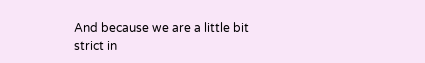And because we are a little bit strict in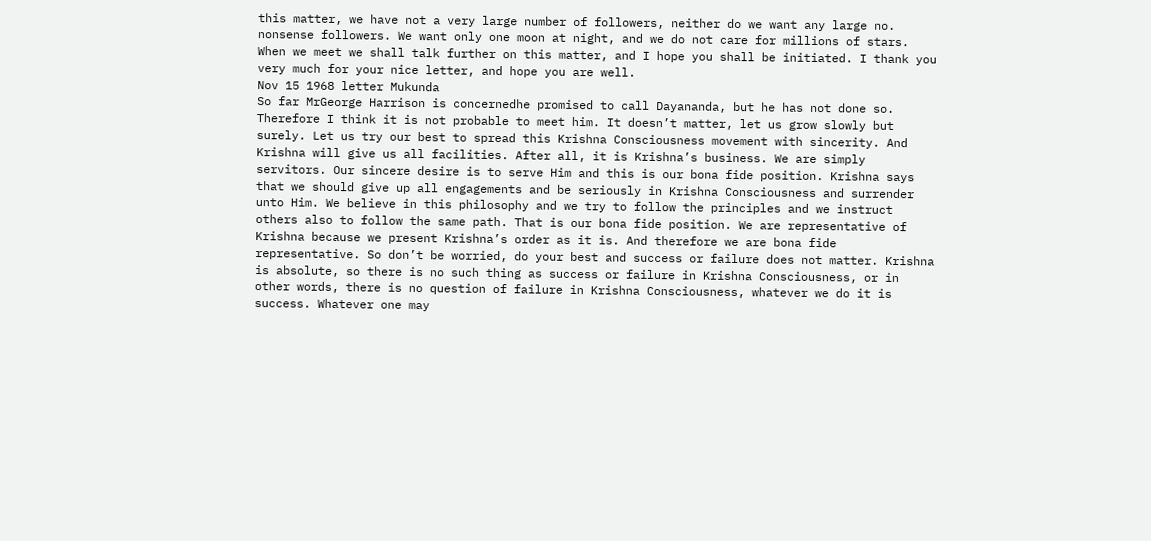this matter, we have not a very large number of followers, neither do we want any large no. nonsense followers. We want only one moon at night, and we do not care for millions of stars. When we meet we shall talk further on this matter, and I hope you shall be initiated. I thank you very much for your nice letter, and hope you are well.
Nov 15 1968 letter Mukunda
So far MrGeorge Harrison is concernedhe promised to call Dayananda, but he has not done so. Therefore I think it is not probable to meet him. It doesn’t matter, let us grow slowly but surely. Let us try our best to spread this Krishna Consciousness movement with sincerity. And Krishna will give us all facilities. After all, it is Krishna’s business. We are simply servitors. Our sincere desire is to serve Him and this is our bona fide position. Krishna says that we should give up all engagements and be seriously in Krishna Consciousness and surrender unto Him. We believe in this philosophy and we try to follow the principles and we instruct others also to follow the same path. That is our bona fide position. We are representative of Krishna because we present Krishna’s order as it is. And therefore we are bona fide representative. So don’t be worried, do your best and success or failure does not matter. Krishna is absolute, so there is no such thing as success or failure in Krishna Consciousness, or in other words, there is no question of failure in Krishna Consciousness, whatever we do it is success. Whatever one may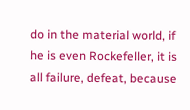do in the material world, if he is even Rockefeller, it is all failure, defeat, because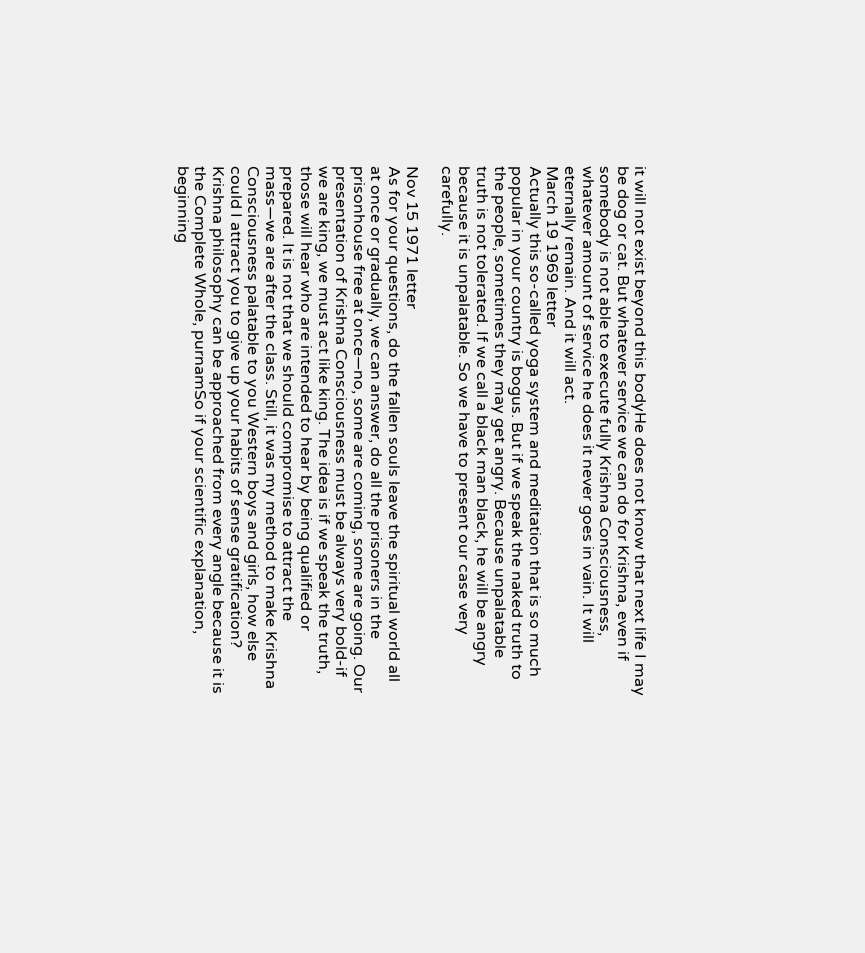it will not exist beyond this bodyHe does not know that next life I may be dog or cat. But whatever service we can do for Krishna, even if somebody is not able to execute fully Krishna Consciousness, whatever amount of service he does it never goes in vain. It will eternally remain. And it will act.
March 19 1969 letter
Actually this so-called yoga system and meditation that is so much popular in your country is bogus. But if we speak the naked truth to the people, sometimes they may get angry. Because unpalatable truth is not tolerated. If we call a black man black, he will be angry because it is unpalatable. So we have to present our case very carefully.

Nov 15 1971 letter
As for your questions, do the fallen souls leave the spiritual world all at once or gradually, we can answer, do all the prisoners in the prisonhouse free at once—no, some are coming, some are going. Our presentation of Krishna Consciousness must be always very bold-if we are king, we must act like king. The idea is if we speak the truth, those will hear who are intended to hear by being qualified or prepared. It is not that we should compromise to attract the mass—we are after the class. Still, it was my method to make Krishna Consciousness palatable to you Western boys and girls, how else could I attract you to give up your habits of sense gratification? Krishna philosophy can be approached from every angle because it is the Complete Whole, purnamSo if your scientific explanation, beginning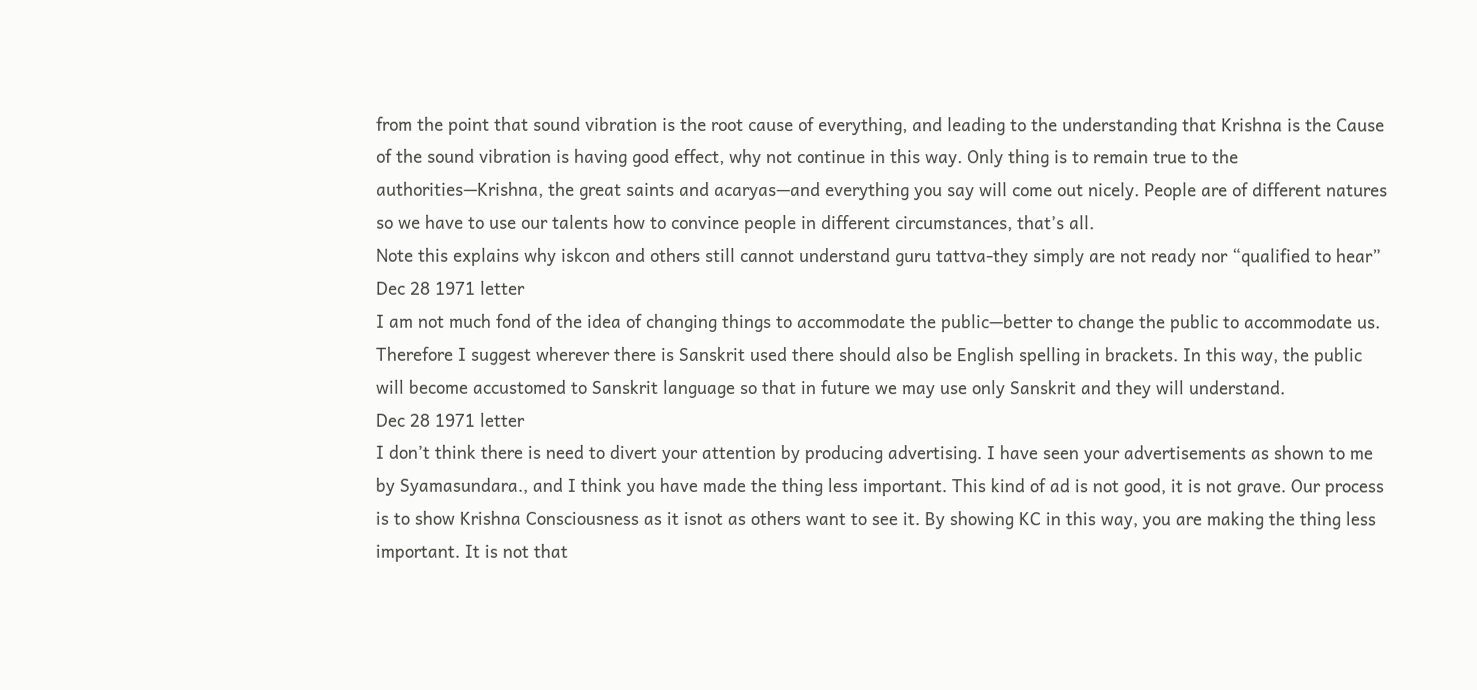from the point that sound vibration is the root cause of everything, and leading to the understanding that Krishna is the Cause of the sound vibration is having good effect, why not continue in this way. Only thing is to remain true to the authorities—Krishna, the great saints and acaryas—and everything you say will come out nicely. People are of different natures so we have to use our talents how to convince people in different circumstances, that’s all.
Note this explains why iskcon and others still cannot understand guru tattva-they simply are not ready nor “qualified to hear”
Dec 28 1971 letter
I am not much fond of the idea of changing things to accommodate the public—better to change the public to accommodate us. Therefore I suggest wherever there is Sanskrit used there should also be English spelling in brackets. In this way, the public will become accustomed to Sanskrit language so that in future we may use only Sanskrit and they will understand.
Dec 28 1971 letter
I don’t think there is need to divert your attention by producing advertising. I have seen your advertisements as shown to me by Syamasundara., and I think you have made the thing less important. This kind of ad is not good, it is not grave. Our process is to show Krishna Consciousness as it isnot as others want to see it. By showing KC in this way, you are making the thing less important. It is not that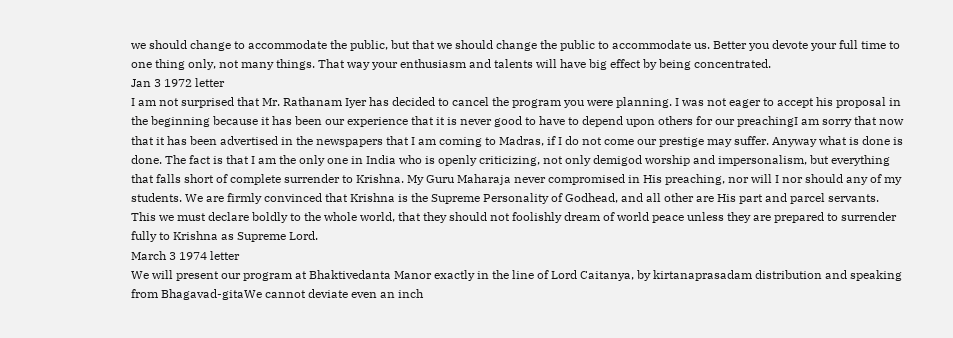we should change to accommodate the public, but that we should change the public to accommodate us. Better you devote your full time to one thing only, not many things. That way your enthusiasm and talents will have big effect by being concentrated.
Jan 3 1972 letter
I am not surprised that Mr. Rathanam Iyer has decided to cancel the program you were planning. I was not eager to accept his proposal in the beginning because it has been our experience that it is never good to have to depend upon others for our preachingI am sorry that now that it has been advertised in the newspapers that I am coming to Madras, if I do not come our prestige may suffer. Anyway what is done is done. The fact is that I am the only one in India who is openly criticizing, not only demigod worship and impersonalism, but everything that falls short of complete surrender to Krishna. My Guru Maharaja never compromised in His preaching, nor will I nor should any of my students. We are firmly convinced that Krishna is the Supreme Personality of Godhead, and all other are His part and parcel servants. This we must declare boldly to the whole world, that they should not foolishly dream of world peace unless they are prepared to surrender fully to Krishna as Supreme Lord.
March 3 1974 letter
We will present our program at Bhaktivedanta Manor exactly in the line of Lord Caitanya, by kirtanaprasadam distribution and speaking from Bhagavad-gitaWe cannot deviate even an inch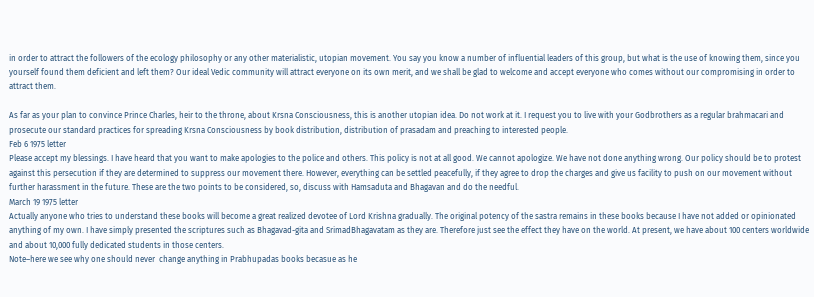in order to attract the followers of the ecology philosophy or any other materialistic, utopian movement. You say you know a number of influential leaders of this group, but what is the use of knowing them, since you yourself found them deficient and left them? Our ideal Vedic community will attract everyone on its own merit, and we shall be glad to welcome and accept everyone who comes without our compromising in order to attract them.

As far as your plan to convince Prince Charles, heir to the throne, about Krsna Consciousness, this is another utopian idea. Do not work at it. I request you to live with your Godbrothers as a regular brahmacari and prosecute our standard practices for spreading Krsna Consciousness by book distribution, distribution of prasadam and preaching to interested people.
Feb 6 1975 letter
Please accept my blessings. I have heard that you want to make apologies to the police and others. This policy is not at all good. We cannot apologize. We have not done anything wrong. Our policy should be to protest against this persecution if they are determined to suppress our movement there. However, everything can be settled peacefully, if they agree to drop the charges and give us facility to push on our movement without further harassment in the future. These are the two points to be considered, so, discuss with Hamsaduta and Bhagavan and do the needful.
March 19 1975 letter
Actually anyone who tries to understand these books will become a great realized devotee of Lord Krishna gradually. The original potency of the sastra remains in these books because I have not added or opinionated anything of my own. I have simply presented the scriptures such as Bhagavad-gita and SrimadBhagavatam as they are. Therefore just see the effect they have on the world. At present, we have about 100 centers worldwide and about 10,000 fully dedicated students in those centers.
Note–here we see why one should never  change anything in Prabhupadas books becasue as he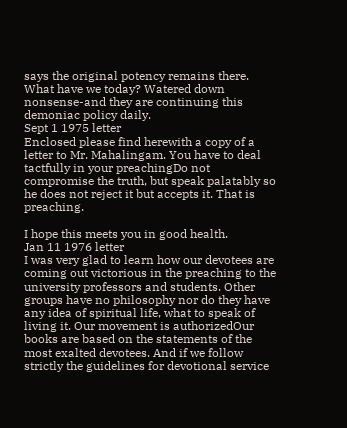says the original potency remains there. What have we today? Watered down nonsense-and they are continuing this demoniac policy daily.
Sept 1 1975 letter
Enclosed please find herewith a copy of a letter to Mr. Mahalingam. You have to deal tactfully in your preachingDo not compromise the truth, but speak palatably so he does not reject it but accepts it. That is preaching.

I hope this meets you in good health.
Jan 11 1976 letter
I was very glad to learn how our devotees are coming out victorious in the preaching to the university professors and students. Other groups have no philosophy nor do they have any idea of spiritual life, what to speak of living it. Our movement is authorizedOur books are based on the statements of the most exalted devotees. And if we follow strictly the guidelines for devotional service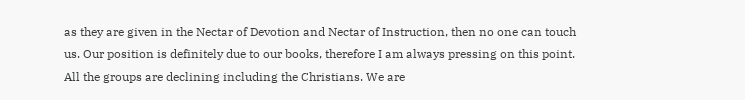as they are given in the Nectar of Devotion and Nectar of Instruction, then no one can touch us. Our position is definitely due to our books, therefore I am always pressing on this point. All the groups are declining including the Christians. We are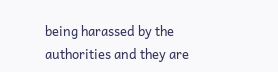being harassed by the authorities and they are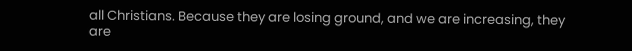all Christians. Because they are losing ground, and we are increasing, they are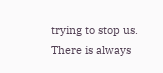trying to stop us. There is always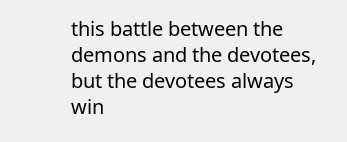this battle between the demons and the devotees, but the devotees always win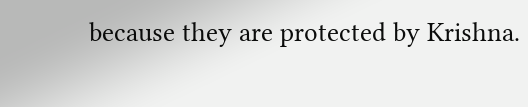because they are protected by Krishna.